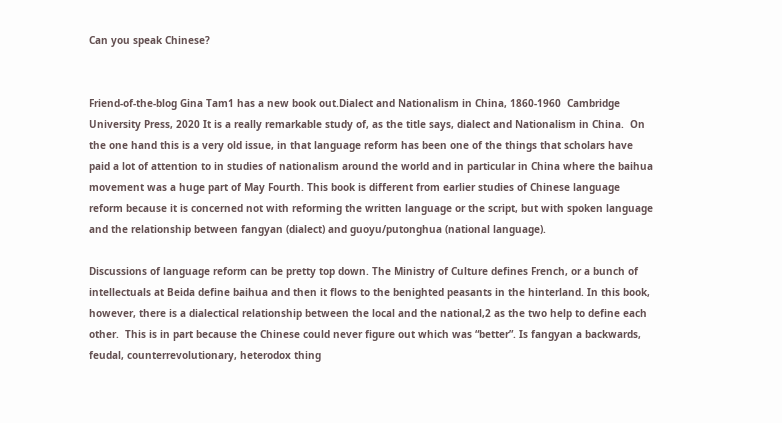Can you speak Chinese?


Friend-of-the-blog Gina Tam1 has a new book out.Dialect and Nationalism in China, 1860-1960  Cambridge University Press, 2020 It is a really remarkable study of, as the title says, dialect and Nationalism in China.  On the one hand this is a very old issue, in that language reform has been one of the things that scholars have paid a lot of attention to in studies of nationalism around the world and in particular in China where the baihua movement was a huge part of May Fourth. This book is different from earlier studies of Chinese language reform because it is concerned not with reforming the written language or the script, but with spoken language and the relationship between fangyan (dialect) and guoyu/putonghua (national language).

Discussions of language reform can be pretty top down. The Ministry of Culture defines French, or a bunch of intellectuals at Beida define baihua and then it flows to the benighted peasants in the hinterland. In this book, however, there is a dialectical relationship between the local and the national,2 as the two help to define each other.  This is in part because the Chinese could never figure out which was “better”. Is fangyan a backwards, feudal, counterrevolutionary, heterodox thing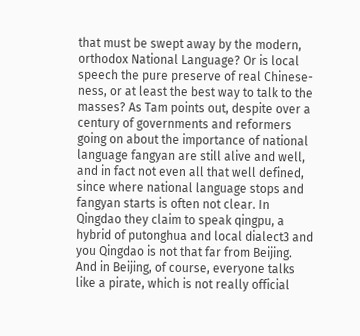that must be swept away by the modern, orthodox National Language? Or is local speech the pure preserve of real Chinese-ness, or at least the best way to talk to the masses? As Tam points out, despite over a century of governments and reformers going on about the importance of national language fangyan are still alive and well, and in fact not even all that well defined, since where national language stops and fangyan starts is often not clear. In Qingdao they claim to speak qingpu, a hybrid of putonghua and local dialect3 and you Qingdao is not that far from Beijing. And in Beijing, of course, everyone talks like a pirate, which is not really official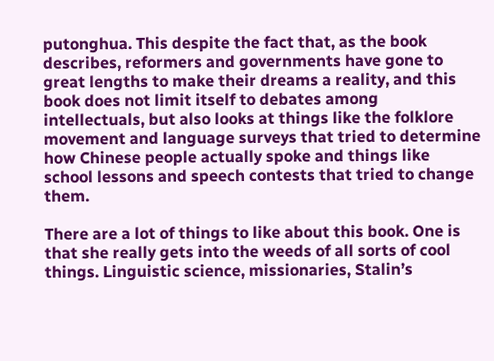putonghua. This despite the fact that, as the book describes, reformers and governments have gone to great lengths to make their dreams a reality, and this book does not limit itself to debates among intellectuals, but also looks at things like the folklore movement and language surveys that tried to determine how Chinese people actually spoke and things like school lessons and speech contests that tried to change them.

There are a lot of things to like about this book. One is that she really gets into the weeds of all sorts of cool things. Linguistic science, missionaries, Stalin’s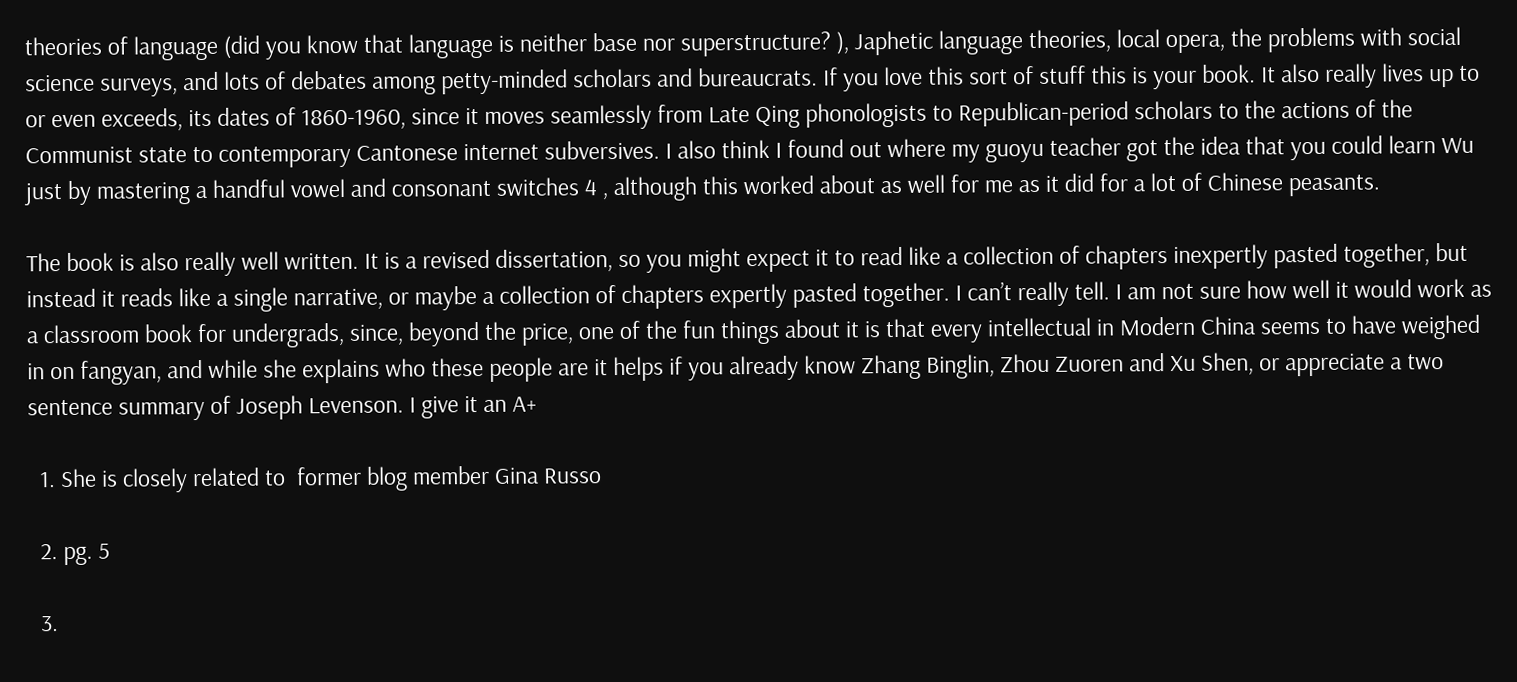theories of language (did you know that language is neither base nor superstructure? ), Japhetic language theories, local opera, the problems with social science surveys, and lots of debates among petty-minded scholars and bureaucrats. If you love this sort of stuff this is your book. It also really lives up to or even exceeds, its dates of 1860-1960, since it moves seamlessly from Late Qing phonologists to Republican-period scholars to the actions of the Communist state to contemporary Cantonese internet subversives. I also think I found out where my guoyu teacher got the idea that you could learn Wu just by mastering a handful vowel and consonant switches 4 , although this worked about as well for me as it did for a lot of Chinese peasants.

The book is also really well written. It is a revised dissertation, so you might expect it to read like a collection of chapters inexpertly pasted together, but instead it reads like a single narrative, or maybe a collection of chapters expertly pasted together. I can’t really tell. I am not sure how well it would work as a classroom book for undergrads, since, beyond the price, one of the fun things about it is that every intellectual in Modern China seems to have weighed in on fangyan, and while she explains who these people are it helps if you already know Zhang Binglin, Zhou Zuoren and Xu Shen, or appreciate a two sentence summary of Joseph Levenson. I give it an A+

  1. She is closely related to  former blog member Gina Russo

  2. pg. 5

  3.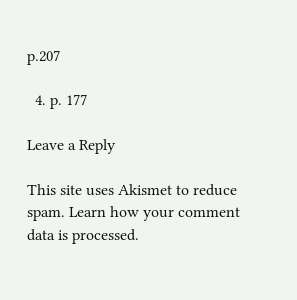p.207

  4. p. 177

Leave a Reply

This site uses Akismet to reduce spam. Learn how your comment data is processed.